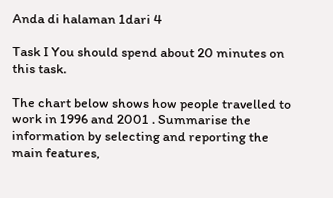Anda di halaman 1dari 4

Task I You should spend about 20 minutes on this task.

The chart below shows how people travelled to work in 1996 and 2001 . Summarise the information by selecting and reporting the main features,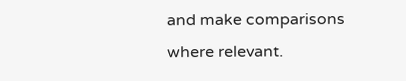and make comparisons where relevant.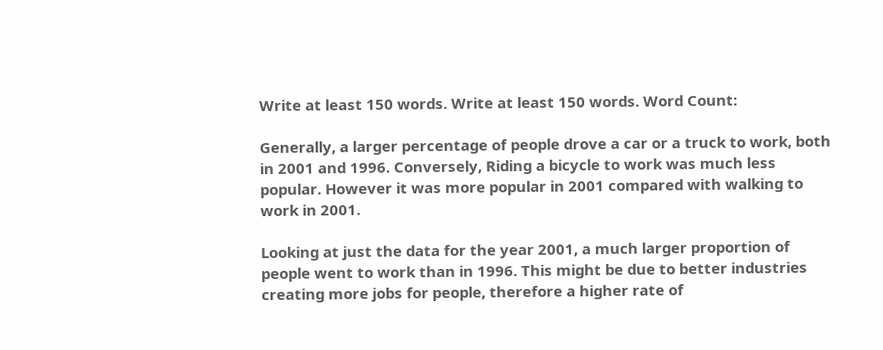Write at least 150 words. Write at least 150 words. Word Count:

Generally, a larger percentage of people drove a car or a truck to work, both in 2001 and 1996. Conversely, Riding a bicycle to work was much less popular. However it was more popular in 2001 compared with walking to work in 2001.

Looking at just the data for the year 2001, a much larger proportion of people went to work than in 1996. This might be due to better industries creating more jobs for people, therefore a higher rate of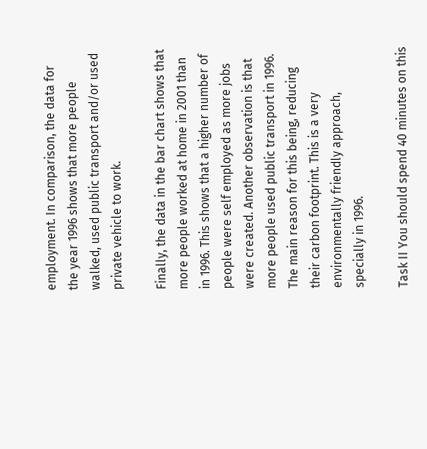employment. In comparison, the data for the year 1996 shows that more people walked, used public transport and/or used private vehicle to work.

Finally, the data in the bar chart shows that more people worked at home in 2001 than in 1996. This shows that a higher number of people were self employed as more jobs were created. Another observation is that more people used public transport in 1996. The main reason for this being, reducing their carbon footprint. This is a very environmentally friendly approach, specially in 1996.

Task II You should spend 40 minutes on this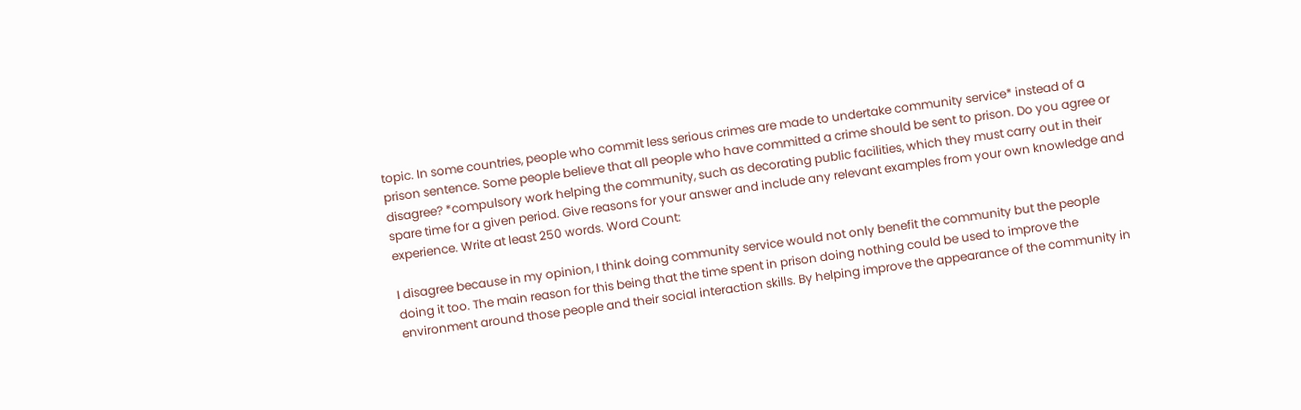topic. In some countries, people who commit less serious crimes are made to undertake community service* instead of a prison sentence. Some people believe that all people who have committed a crime should be sent to prison. Do you agree or disagree? *compulsory work helping the community, such as decorating public facilities, which they must carry out in their spare time for a given period. Give reasons for your answer and include any relevant examples from your own knowledge and experience. Write at least 250 words. Word Count:

I disagree because in my opinion, I think doing community service would not only benefit the community but the people doing it too. The main reason for this being that the time spent in prison doing nothing could be used to improve the environment around those people and their social interaction skills. By helping improve the appearance of the community in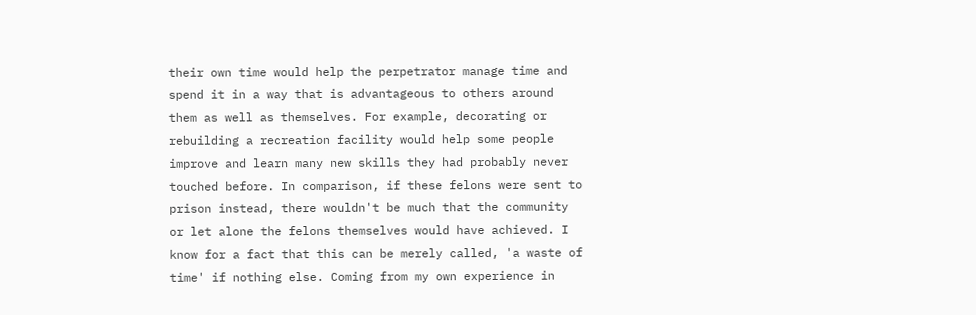their own time would help the perpetrator manage time and spend it in a way that is advantageous to others around them as well as themselves. For example, decorating or rebuilding a recreation facility would help some people improve and learn many new skills they had probably never touched before. In comparison, if these felons were sent to prison instead, there wouldn't be much that the community or let alone the felons themselves would have achieved. I know for a fact that this can be merely called, 'a waste of time' if nothing else. Coming from my own experience in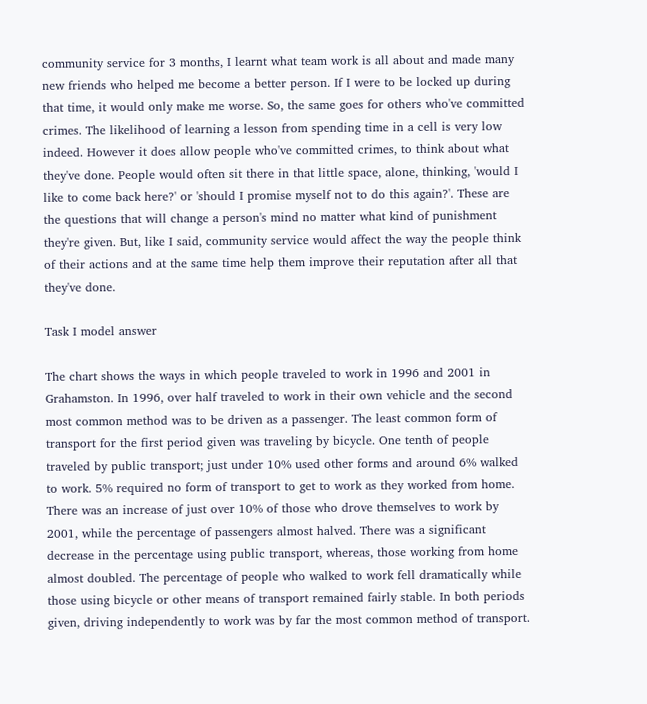community service for 3 months, I learnt what team work is all about and made many new friends who helped me become a better person. If I were to be locked up during that time, it would only make me worse. So, the same goes for others who've committed crimes. The likelihood of learning a lesson from spending time in a cell is very low indeed. However it does allow people who've committed crimes, to think about what they've done. People would often sit there in that little space, alone, thinking, 'would I like to come back here?' or 'should I promise myself not to do this again?'. These are the questions that will change a person's mind no matter what kind of punishment they're given. But, like I said, community service would affect the way the people think of their actions and at the same time help them improve their reputation after all that they've done.

Task I model answer

The chart shows the ways in which people traveled to work in 1996 and 2001 in Grahamston. In 1996, over half traveled to work in their own vehicle and the second most common method was to be driven as a passenger. The least common form of transport for the first period given was traveling by bicycle. One tenth of people traveled by public transport; just under 10% used other forms and around 6% walked to work. 5% required no form of transport to get to work as they worked from home. There was an increase of just over 10% of those who drove themselves to work by 2001, while the percentage of passengers almost halved. There was a significant decrease in the percentage using public transport, whereas, those working from home almost doubled. The percentage of people who walked to work fell dramatically while those using bicycle or other means of transport remained fairly stable. In both periods given, driving independently to work was by far the most common method of transport.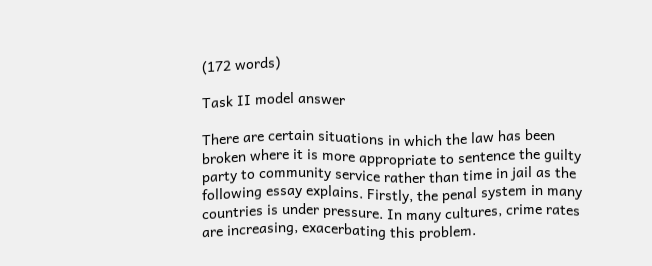(172 words)

Task II model answer

There are certain situations in which the law has been broken where it is more appropriate to sentence the guilty party to community service rather than time in jail as the following essay explains. Firstly, the penal system in many countries is under pressure. In many cultures, crime rates are increasing, exacerbating this problem.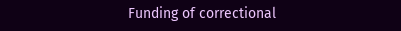Funding of correctional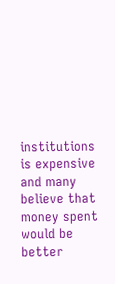institutions is expensive and many believe that money spent would be better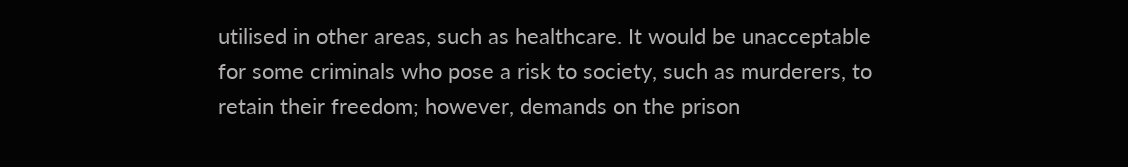utilised in other areas, such as healthcare. It would be unacceptable for some criminals who pose a risk to society, such as murderers, to retain their freedom; however, demands on the prison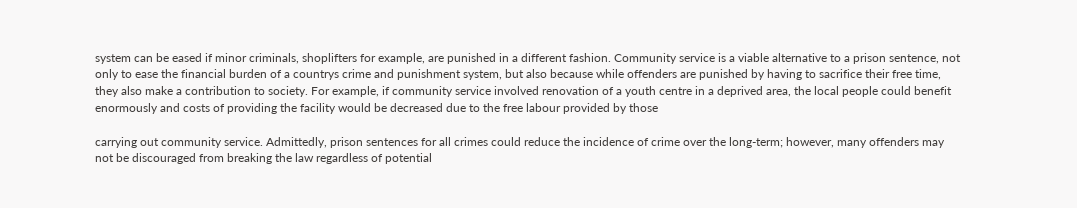system can be eased if minor criminals, shoplifters for example, are punished in a different fashion. Community service is a viable alternative to a prison sentence, not only to ease the financial burden of a countrys crime and punishment system, but also because while offenders are punished by having to sacrifice their free time, they also make a contribution to society. For example, if community service involved renovation of a youth centre in a deprived area, the local people could benefit enormously and costs of providing the facility would be decreased due to the free labour provided by those

carrying out community service. Admittedly, prison sentences for all crimes could reduce the incidence of crime over the long-term; however, many offenders may not be discouraged from breaking the law regardless of potential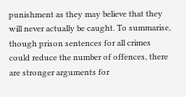punishment as they may believe that they will never actually be caught. To summarise, though prison sentences for all crimes could reduce the number of offences, there are stronger arguments for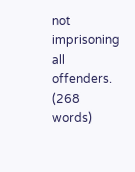not imprisoning all offenders. (268 words)